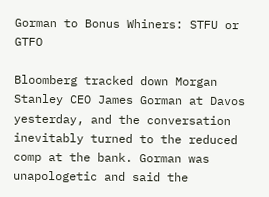Gorman to Bonus Whiners: STFU or GTFO

Bloomberg tracked down Morgan Stanley CEO James Gorman at Davos yesterday, and the conversation inevitably turned to the reduced comp at the bank. Gorman was unapologetic and said the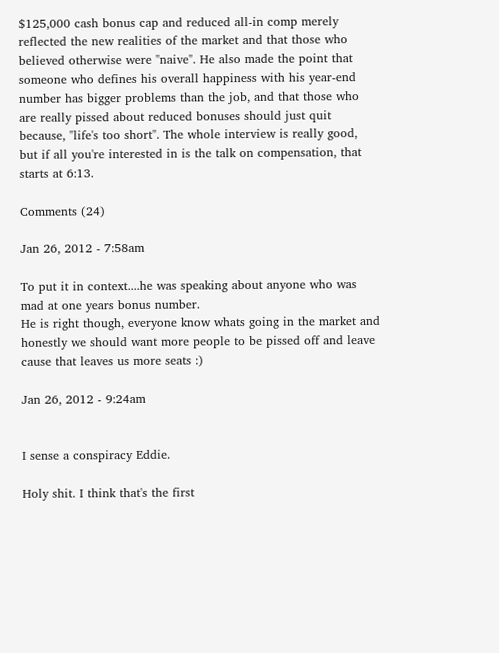$125,000 cash bonus cap and reduced all-in comp merely reflected the new realities of the market and that those who believed otherwise were "naive". He also made the point that someone who defines his overall happiness with his year-end number has bigger problems than the job, and that those who are really pissed about reduced bonuses should just quit because, "life's too short". The whole interview is really good, but if all you're interested in is the talk on compensation, that starts at 6:13.

Comments (24)

Jan 26, 2012 - 7:58am

To put it in context....he was speaking about anyone who was mad at one years bonus number.
He is right though, everyone know whats going in the market and honestly we should want more people to be pissed off and leave cause that leaves us more seats :)

Jan 26, 2012 - 9:24am


I sense a conspiracy Eddie.

Holy shit. I think that's the first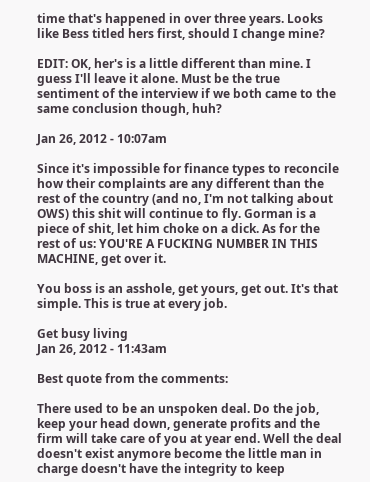time that's happened in over three years. Looks like Bess titled hers first, should I change mine?

EDIT: OK, her's is a little different than mine. I guess I'll leave it alone. Must be the true sentiment of the interview if we both came to the same conclusion though, huh?

Jan 26, 2012 - 10:07am

Since it's impossible for finance types to reconcile how their complaints are any different than the rest of the country (and no, I'm not talking about OWS) this shit will continue to fly. Gorman is a piece of shit, let him choke on a dick. As for the rest of us: YOU'RE A FUCKING NUMBER IN THIS MACHINE, get over it.

You boss is an asshole, get yours, get out. It's that simple. This is true at every job.

Get busy living
Jan 26, 2012 - 11:43am

Best quote from the comments:

There used to be an unspoken deal. Do the job, keep your head down, generate profits and the firm will take care of you at year end. Well the deal doesn't exist anymore become the little man in charge doesn't have the integrity to keep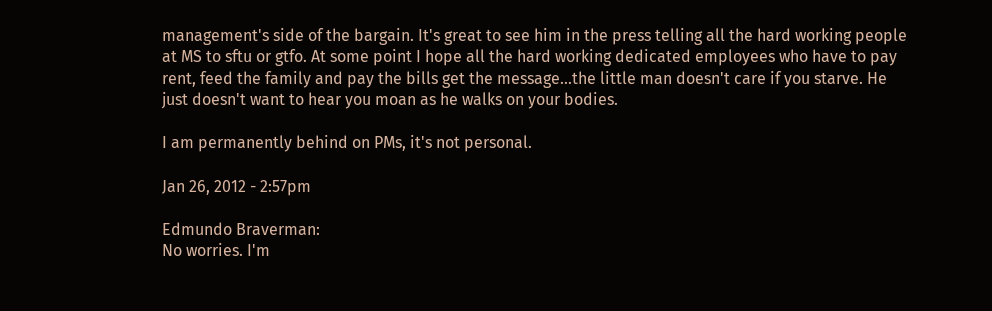management's side of the bargain. It's great to see him in the press telling all the hard working people at MS to sftu or gtfo. At some point I hope all the hard working dedicated employees who have to pay rent, feed the family and pay the bills get the message...the little man doesn't care if you starve. He just doesn't want to hear you moan as he walks on your bodies.

I am permanently behind on PMs, it's not personal.

Jan 26, 2012 - 2:57pm

Edmundo Braverman:
No worries. I'm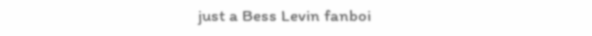just a Bess Levin fanboi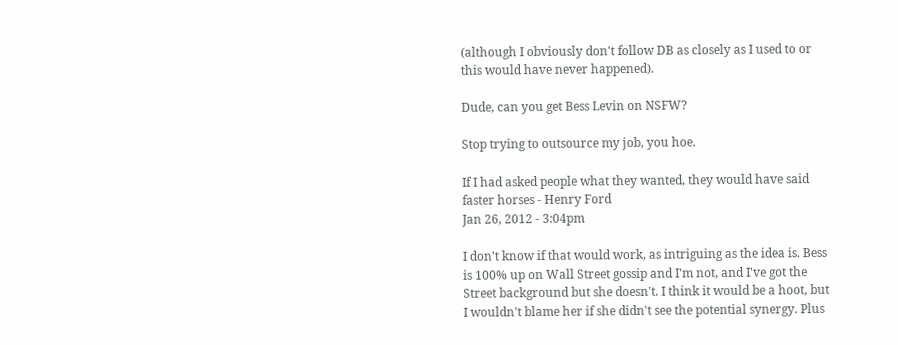(although I obviously don't follow DB as closely as I used to or this would have never happened).

Dude, can you get Bess Levin on NSFW?

Stop trying to outsource my job, you hoe.

If I had asked people what they wanted, they would have said faster horses - Henry Ford
Jan 26, 2012 - 3:04pm

I don't know if that would work, as intriguing as the idea is. Bess is 100% up on Wall Street gossip and I'm not, and I've got the Street background but she doesn't. I think it would be a hoot, but I wouldn't blame her if she didn't see the potential synergy. Plus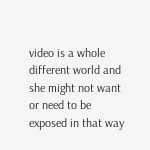video is a whole different world and she might not want or need to be exposed in that way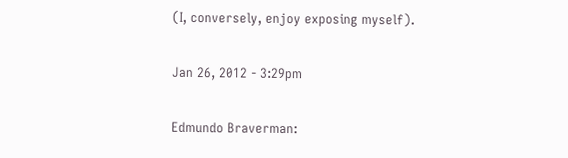(I, conversely, enjoy exposing myself).

Jan 26, 2012 - 3:29pm

Edmundo Braverman: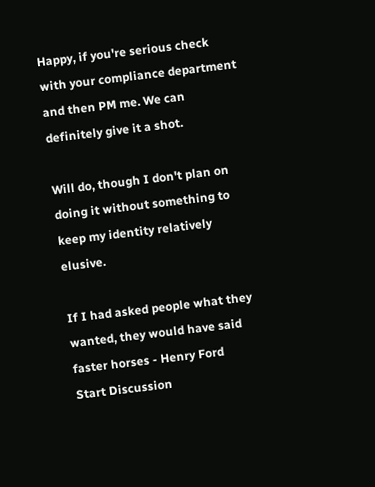Happy, if you're serious check with your compliance department and then PM me. We can definitely give it a shot.

Will do, though I don't plan on doing it without something to keep my identity relatively elusive.

If I had asked people what they wanted, they would have said faster horses - Henry Ford
Start Discussion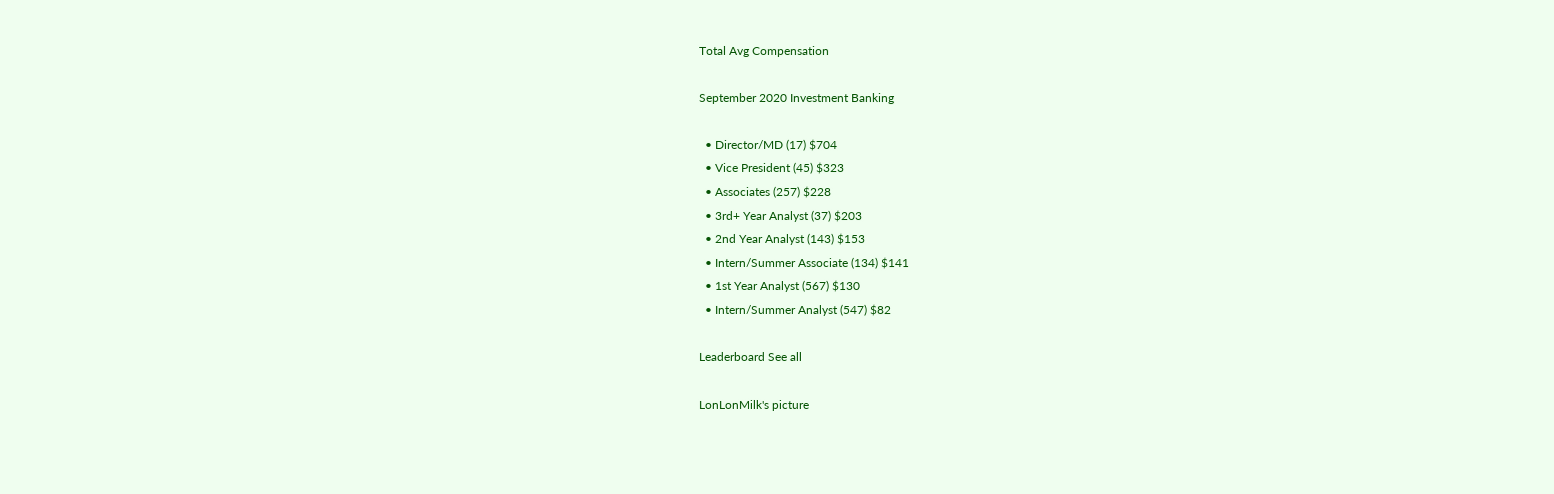Total Avg Compensation

September 2020 Investment Banking

  • Director/MD (17) $704
  • Vice President (45) $323
  • Associates (257) $228
  • 3rd+ Year Analyst (37) $203
  • 2nd Year Analyst (143) $153
  • Intern/Summer Associate (134) $141
  • 1st Year Analyst (567) $130
  • Intern/Summer Analyst (547) $82

Leaderboard See all

LonLonMilk's picture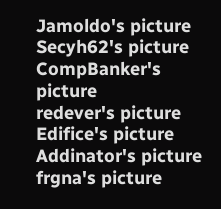Jamoldo's picture
Secyh62's picture
CompBanker's picture
redever's picture
Edifice's picture
Addinator's picture
frgna's picture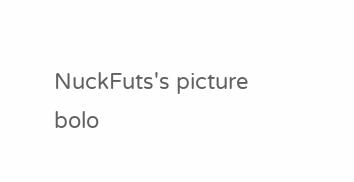NuckFuts's picture
bolo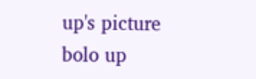up's picture
bolo up